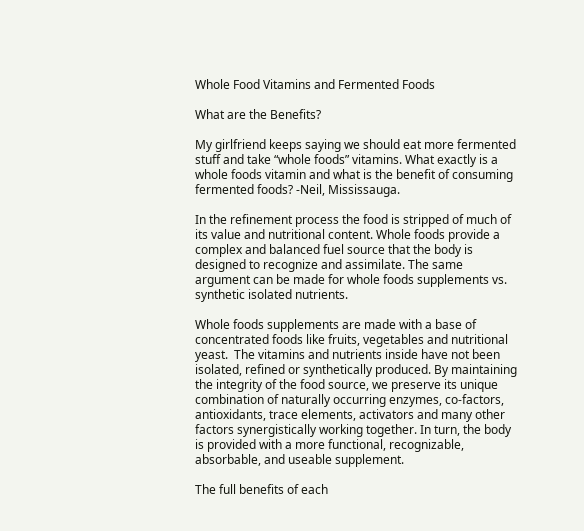Whole Food Vitamins and Fermented Foods

What are the Benefits?

My girlfriend keeps saying we should eat more fermented stuff and take “whole foods” vitamins. What exactly is a whole foods vitamin and what is the benefit of consuming fermented foods? -Neil, Mississauga.

In the refinement process the food is stripped of much of its value and nutritional content. Whole foods provide a complex and balanced fuel source that the body is designed to recognize and assimilate. The same argument can be made for whole foods supplements vs. synthetic isolated nutrients.

Whole foods supplements are made with a base of concentrated foods like fruits, vegetables and nutritional yeast.  The vitamins and nutrients inside have not been isolated, refined or synthetically produced. By maintaining the integrity of the food source, we preserve its unique combination of naturally occurring enzymes, co-factors, antioxidants, trace elements, activators and many other factors synergistically working together. In turn, the body is provided with a more functional, recognizable, absorbable, and useable supplement.

The full benefits of each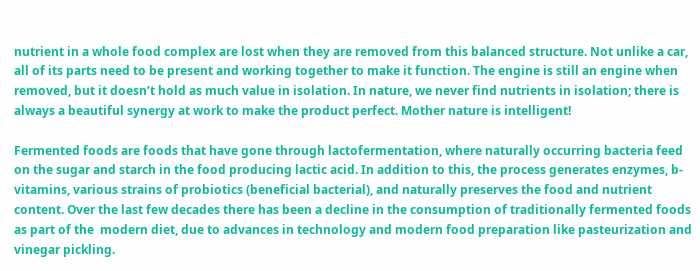nutrient in a whole food complex are lost when they are removed from this balanced structure. Not unlike a car, all of its parts need to be present and working together to make it function. The engine is still an engine when removed, but it doesn’t hold as much value in isolation. In nature, we never find nutrients in isolation; there is always a beautiful synergy at work to make the product perfect. Mother nature is intelligent!

Fermented foods are foods that have gone through lactofermentation, where naturally occurring bacteria feed on the sugar and starch in the food producing lactic acid. In addition to this, the process generates enzymes, b-vitamins, various strains of probiotics (beneficial bacterial), and naturally preserves the food and nutrient content. Over the last few decades there has been a decline in the consumption of traditionally fermented foods as part of the  modern diet, due to advances in technology and modern food preparation like pasteurization and vinegar pickling.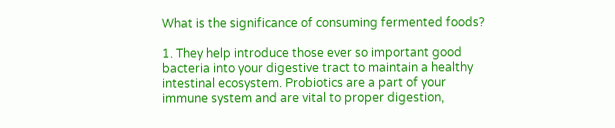What is the significance of consuming fermented foods?

1. They help introduce those ever so important good bacteria into your digestive tract to maintain a healthy intestinal ecosystem. Probiotics are a part of your immune system and are vital to proper digestion,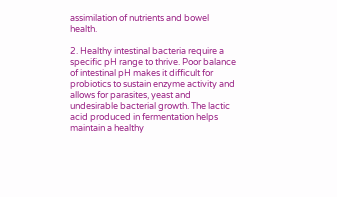assimilation of nutrients and bowel health.

2. Healthy intestinal bacteria require a specific pH range to thrive. Poor balance of intestinal pH makes it difficult for probiotics to sustain enzyme activity and allows for parasites, yeast and undesirable bacterial growth. The lactic acid produced in fermentation helps maintain a healthy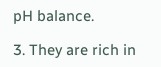pH balance.

3. They are rich in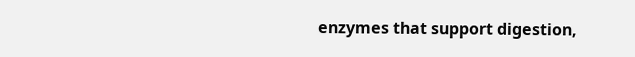enzymes that support digestion,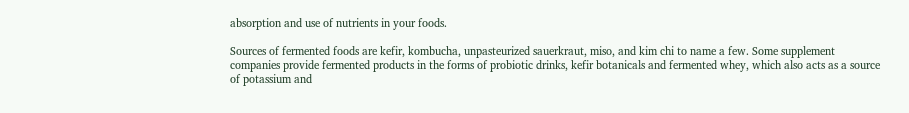absorption and use of nutrients in your foods.

Sources of fermented foods are kefir, kombucha, unpasteurized sauerkraut, miso, and kim chi to name a few. Some supplement companies provide fermented products in the forms of probiotic drinks, kefir botanicals and fermented whey, which also acts as a source of potassium and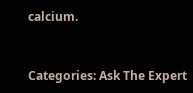calcium.


Categories: Ask The Expert